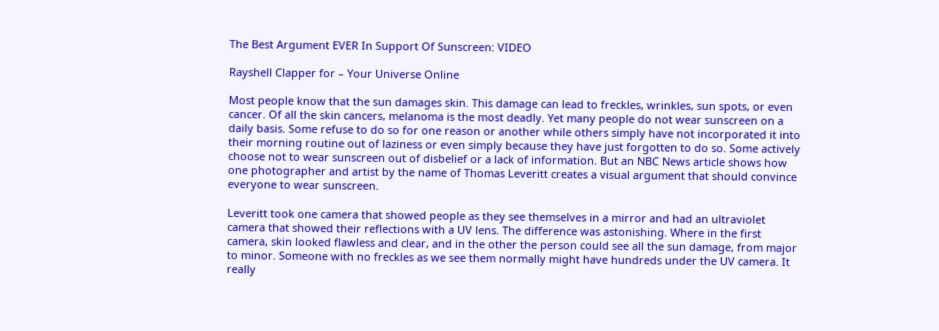The Best Argument EVER In Support Of Sunscreen: VIDEO

Rayshell Clapper for – Your Universe Online

Most people know that the sun damages skin. This damage can lead to freckles, wrinkles, sun spots, or even cancer. Of all the skin cancers, melanoma is the most deadly. Yet many people do not wear sunscreen on a daily basis. Some refuse to do so for one reason or another while others simply have not incorporated it into their morning routine out of laziness or even simply because they have just forgotten to do so. Some actively choose not to wear sunscreen out of disbelief or a lack of information. But an NBC News article shows how one photographer and artist by the name of Thomas Leveritt creates a visual argument that should convince everyone to wear sunscreen.

Leveritt took one camera that showed people as they see themselves in a mirror and had an ultraviolet camera that showed their reflections with a UV lens. The difference was astonishing. Where in the first camera, skin looked flawless and clear, and in the other the person could see all the sun damage, from major to minor. Someone with no freckles as we see them normally might have hundreds under the UV camera. It really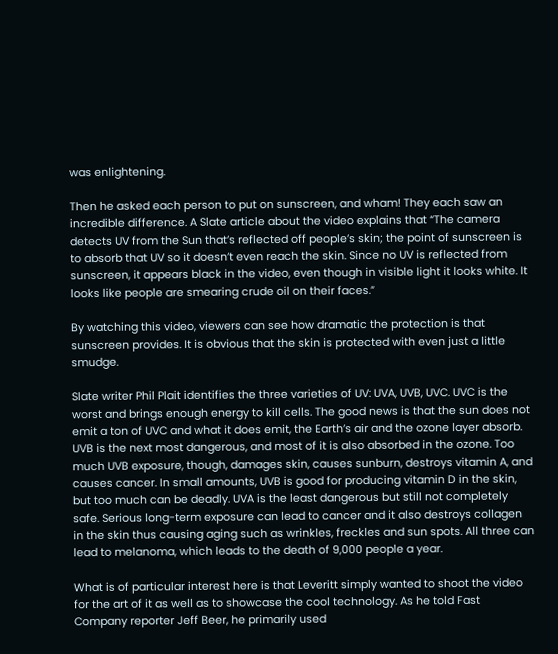was enlightening.

Then he asked each person to put on sunscreen, and wham! They each saw an incredible difference. A Slate article about the video explains that “The camera detects UV from the Sun that’s reflected off people’s skin; the point of sunscreen is to absorb that UV so it doesn’t even reach the skin. Since no UV is reflected from sunscreen, it appears black in the video, even though in visible light it looks white. It looks like people are smearing crude oil on their faces.”

By watching this video, viewers can see how dramatic the protection is that sunscreen provides. It is obvious that the skin is protected with even just a little smudge.

Slate writer Phil Plait identifies the three varieties of UV: UVA, UVB, UVC. UVC is the worst and brings enough energy to kill cells. The good news is that the sun does not emit a ton of UVC and what it does emit, the Earth’s air and the ozone layer absorb. UVB is the next most dangerous, and most of it is also absorbed in the ozone. Too much UVB exposure, though, damages skin, causes sunburn, destroys vitamin A, and causes cancer. In small amounts, UVB is good for producing vitamin D in the skin, but too much can be deadly. UVA is the least dangerous but still not completely safe. Serious long-term exposure can lead to cancer and it also destroys collagen in the skin thus causing aging such as wrinkles, freckles and sun spots. All three can lead to melanoma, which leads to the death of 9,000 people a year.

What is of particular interest here is that Leveritt simply wanted to shoot the video for the art of it as well as to showcase the cool technology. As he told Fast Company reporter Jeff Beer, he primarily used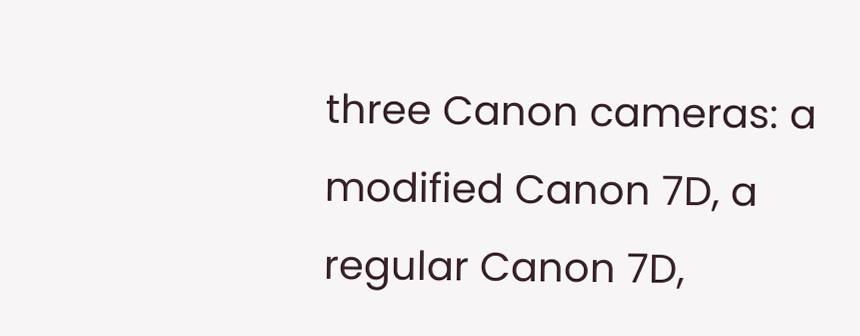three Canon cameras: a modified Canon 7D, a regular Canon 7D,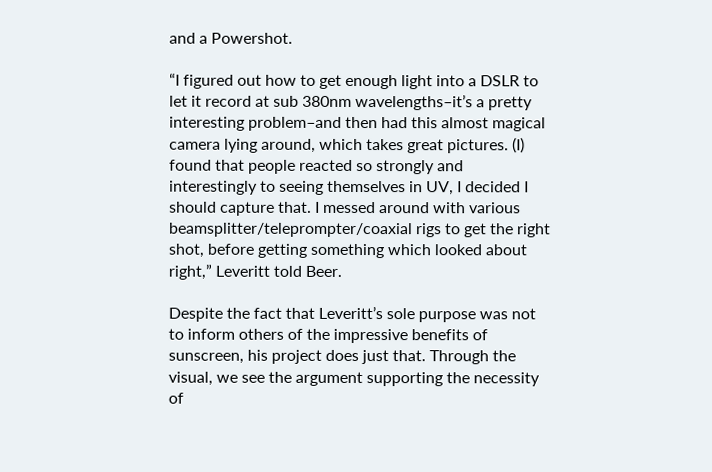and a Powershot.

“I figured out how to get enough light into a DSLR to let it record at sub 380nm wavelengths–it’s a pretty interesting problem–and then had this almost magical camera lying around, which takes great pictures. (I) found that people reacted so strongly and interestingly to seeing themselves in UV, I decided I should capture that. I messed around with various beamsplitter/teleprompter/coaxial rigs to get the right shot, before getting something which looked about right,” Leveritt told Beer.

Despite the fact that Leveritt’s sole purpose was not to inform others of the impressive benefits of sunscreen, his project does just that. Through the visual, we see the argument supporting the necessity of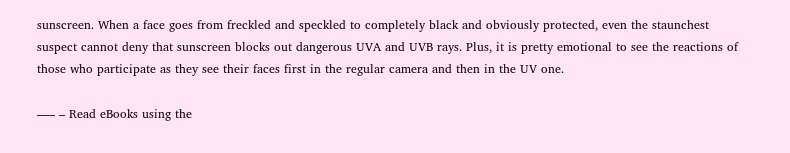sunscreen. When a face goes from freckled and speckled to completely black and obviously protected, even the staunchest suspect cannot deny that sunscreen blocks out dangerous UVA and UVB rays. Plus, it is pretty emotional to see the reactions of those who participate as they see their faces first in the regular camera and then in the UV one.

—– – Read eBooks using the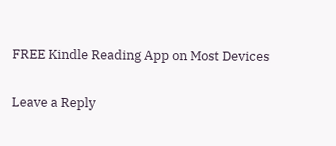FREE Kindle Reading App on Most Devices

Leave a Reply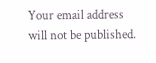Your email address will not be published.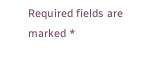Required fields are marked *